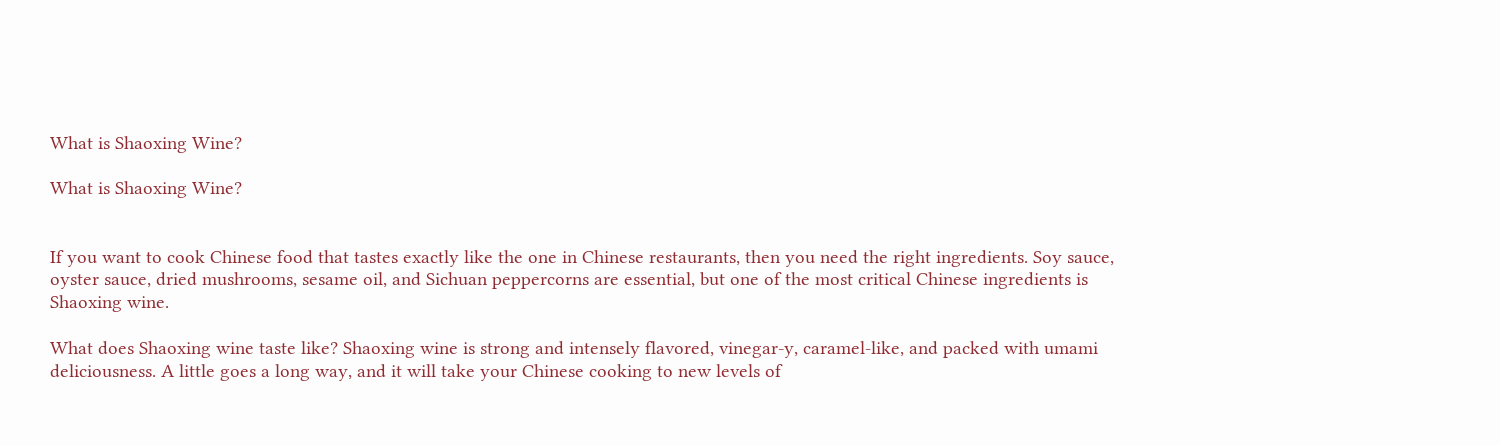What is Shaoxing Wine?

What is Shaoxing Wine?


If you want to cook Chinese food that tastes exactly like the one in Chinese restaurants, then you need the right ingredients. Soy sauce, oyster sauce, dried mushrooms, sesame oil, and Sichuan peppercorns are essential, but one of the most critical Chinese ingredients is Shaoxing wine.

What does Shaoxing wine taste like? Shaoxing wine is strong and intensely flavored, vinegar-y, caramel-like, and packed with umami deliciousness. A little goes a long way, and it will take your Chinese cooking to new levels of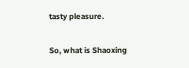tasty pleasure.

So, what is Shaoxing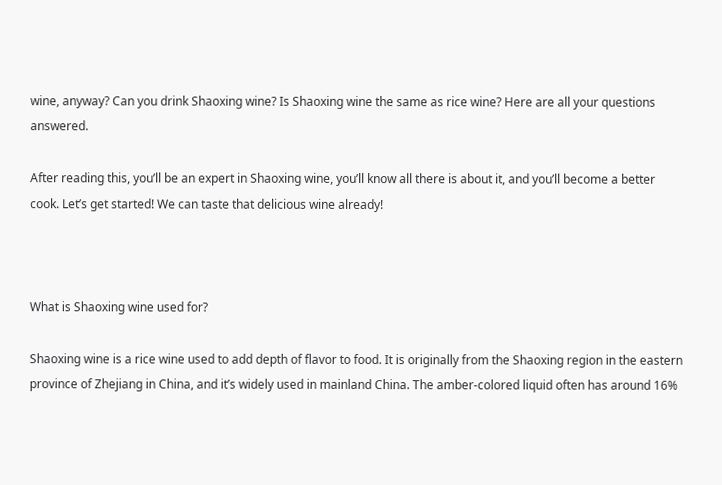wine, anyway? Can you drink Shaoxing wine? Is Shaoxing wine the same as rice wine? Here are all your questions answered.

After reading this, you’ll be an expert in Shaoxing wine, you’ll know all there is about it, and you’ll become a better cook. Let’s get started! We can taste that delicious wine already!



What is Shaoxing wine used for?

Shaoxing wine is a rice wine used to add depth of flavor to food. It is originally from the Shaoxing region in the eastern province of Zhejiang in China, and it’s widely used in mainland China. The amber-colored liquid often has around 16%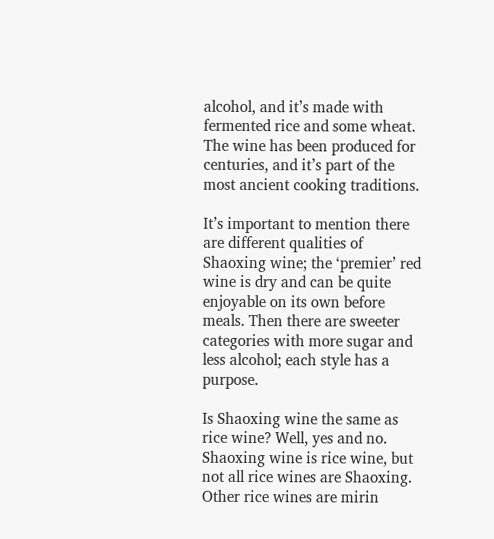alcohol, and it’s made with fermented rice and some wheat. The wine has been produced for centuries, and it’s part of the most ancient cooking traditions.

It’s important to mention there are different qualities of Shaoxing wine; the ‘premier’ red wine is dry and can be quite enjoyable on its own before meals. Then there are sweeter categories with more sugar and less alcohol; each style has a purpose.

Is Shaoxing wine the same as rice wine? Well, yes and no. Shaoxing wine is rice wine, but not all rice wines are Shaoxing. Other rice wines are mirin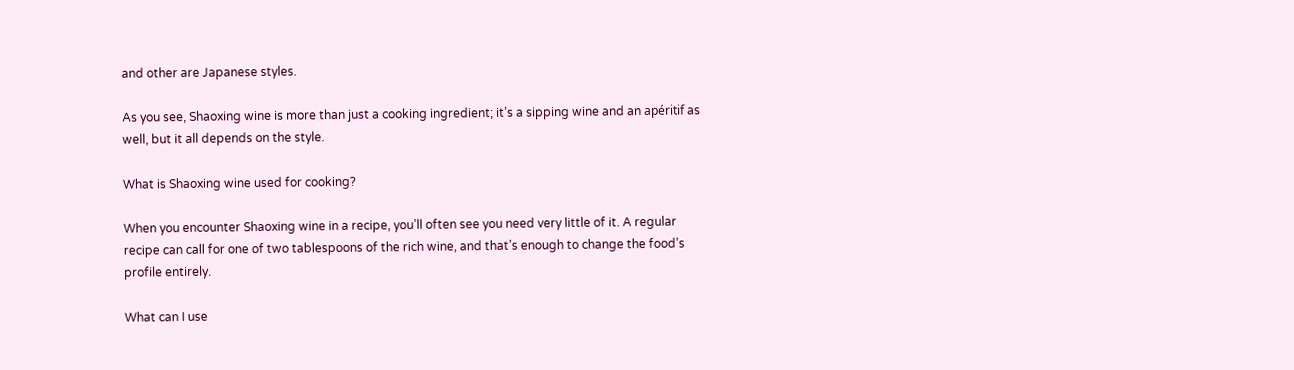and other are Japanese styles.

As you see, Shaoxing wine is more than just a cooking ingredient; it’s a sipping wine and an apéritif as well, but it all depends on the style.

What is Shaoxing wine used for cooking?

When you encounter Shaoxing wine in a recipe, you’ll often see you need very little of it. A regular recipe can call for one of two tablespoons of the rich wine, and that’s enough to change the food’s profile entirely.

What can I use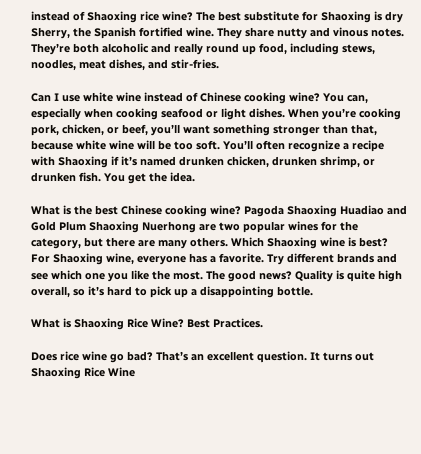instead of Shaoxing rice wine? The best substitute for Shaoxing is dry Sherry, the Spanish fortified wine. They share nutty and vinous notes. They’re both alcoholic and really round up food, including stews, noodles, meat dishes, and stir-fries.

Can I use white wine instead of Chinese cooking wine? You can, especially when cooking seafood or light dishes. When you’re cooking pork, chicken, or beef, you’ll want something stronger than that, because white wine will be too soft. You’ll often recognize a recipe with Shaoxing if it’s named drunken chicken, drunken shrimp, or drunken fish. You get the idea.

What is the best Chinese cooking wine? Pagoda Shaoxing Huadiao and Gold Plum Shaoxing Nuerhong are two popular wines for the category, but there are many others. Which Shaoxing wine is best? For Shaoxing wine, everyone has a favorite. Try different brands and see which one you like the most. The good news? Quality is quite high overall, so it’s hard to pick up a disappointing bottle.

What is Shaoxing Rice Wine? Best Practices.

Does rice wine go bad? That’s an excellent question. It turns out Shaoxing Rice Wine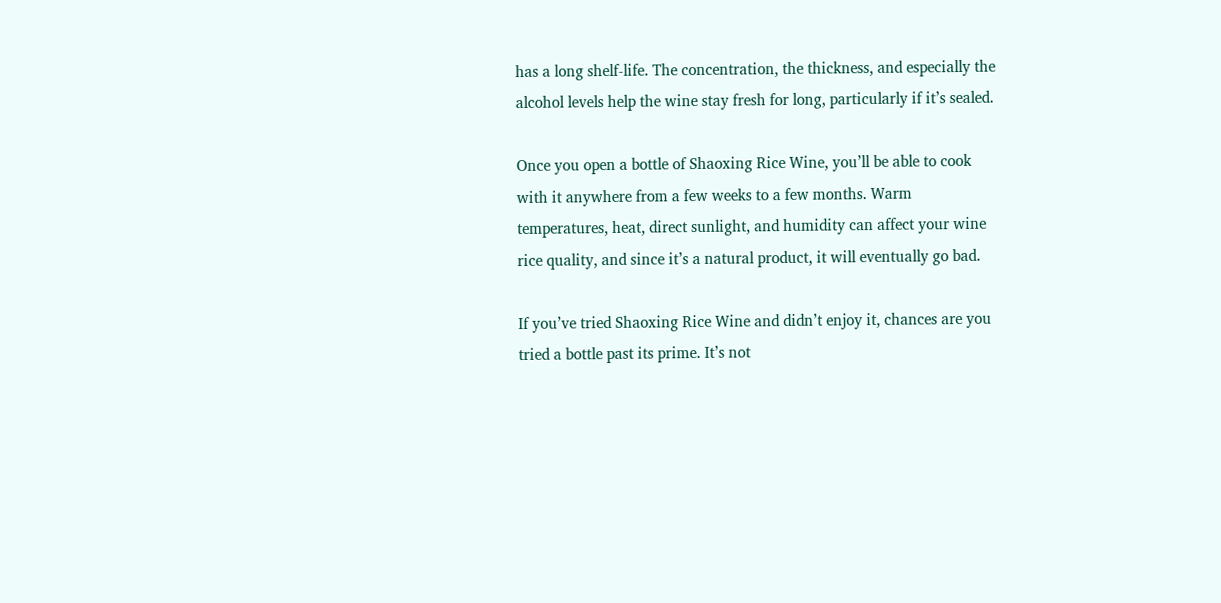has a long shelf-life. The concentration, the thickness, and especially the alcohol levels help the wine stay fresh for long, particularly if it’s sealed.

Once you open a bottle of Shaoxing Rice Wine, you’ll be able to cook with it anywhere from a few weeks to a few months. Warm temperatures, heat, direct sunlight, and humidity can affect your wine rice quality, and since it’s a natural product, it will eventually go bad.

If you’ve tried Shaoxing Rice Wine and didn’t enjoy it, chances are you tried a bottle past its prime. It’s not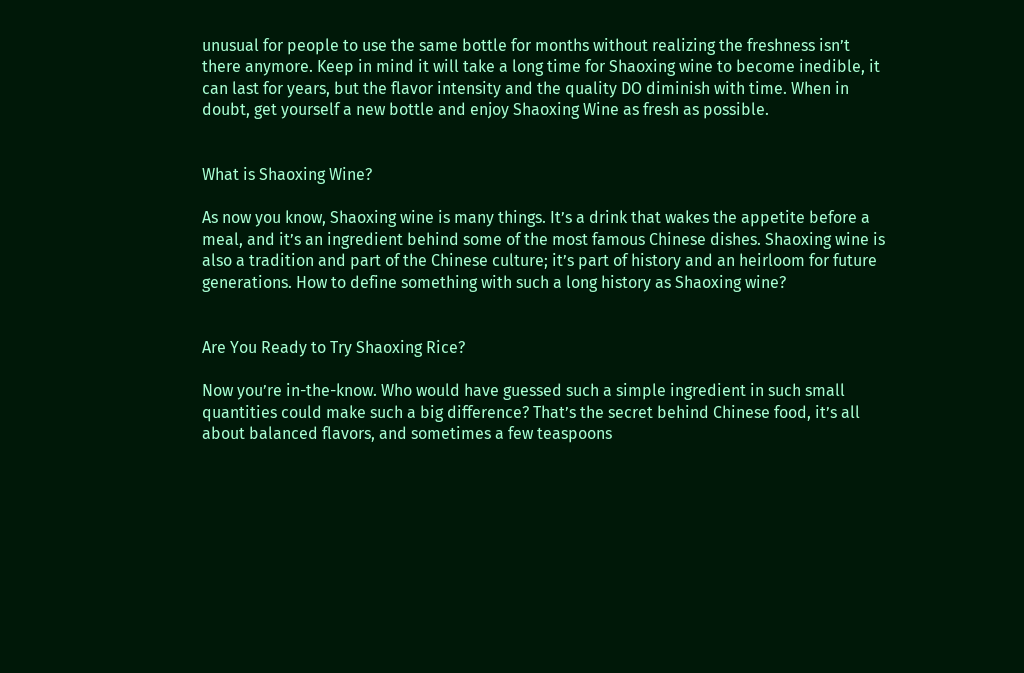unusual for people to use the same bottle for months without realizing the freshness isn’t there anymore. Keep in mind it will take a long time for Shaoxing wine to become inedible, it can last for years, but the flavor intensity and the quality DO diminish with time. When in doubt, get yourself a new bottle and enjoy Shaoxing Wine as fresh as possible.


What is Shaoxing Wine?

As now you know, Shaoxing wine is many things. It’s a drink that wakes the appetite before a meal, and it’s an ingredient behind some of the most famous Chinese dishes. Shaoxing wine is also a tradition and part of the Chinese culture; it’s part of history and an heirloom for future generations. How to define something with such a long history as Shaoxing wine?


Are You Ready to Try Shaoxing Rice?

Now you’re in-the-know. Who would have guessed such a simple ingredient in such small quantities could make such a big difference? That’s the secret behind Chinese food, it’s all about balanced flavors, and sometimes a few teaspoons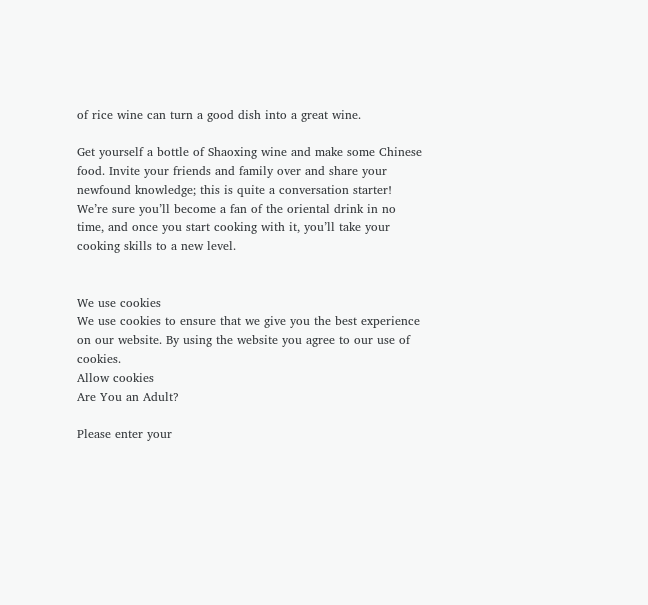of rice wine can turn a good dish into a great wine.

Get yourself a bottle of Shaoxing wine and make some Chinese food. Invite your friends and family over and share your newfound knowledge; this is quite a conversation starter! We’re sure you’ll become a fan of the oriental drink in no time, and once you start cooking with it, you’ll take your cooking skills to a new level.


We use cookies
We use cookies to ensure that we give you the best experience on our website. By using the website you agree to our use of cookies.
Allow cookies
Are You an Adult?

Please enter your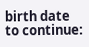birth date to continue: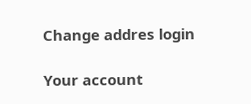Change addres login

Your account